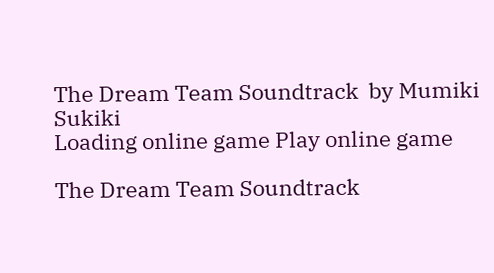The Dream Team Soundtrack  by Mumiki Sukiki
Loading online game Play online game

The Dream Team Soundtrack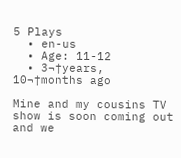5 Plays
  • en-us
  • Age: 11-12
  • 3¬†years, 10¬†months ago

Mine and my cousins TV show is soon coming out and we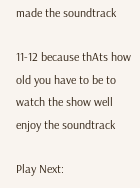made the soundtrack

11-12 because thAts how old you have to be to watch the show well enjoy the soundtrack

Play Next: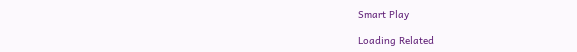Smart Play

Loading Related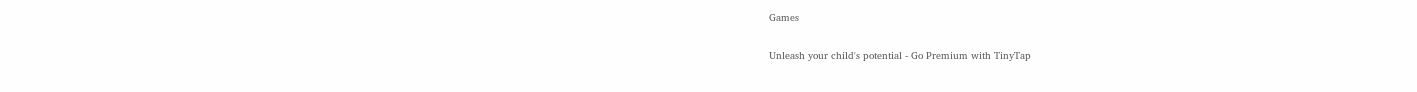Games

Unleash your child's potential - Go Premium with TinyTap